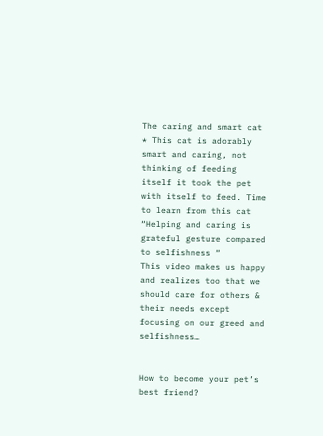The caring and smart cat
* This cat is adorably smart and caring, not thinking of feeding itself it took the pet with itself to feed. Time to learn from this cat “Helping and caring is grateful gesture compared to selfishness “
This video makes us happy and realizes too that we should care for others & their needs except focusing on our greed and selfishness…


How to become your pet’s best friend?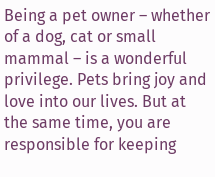Being a pet owner – whether of a dog, cat or small mammal – is a wonderful privilege. Pets bring joy and love into our lives. But at the same time, you are responsible for keeping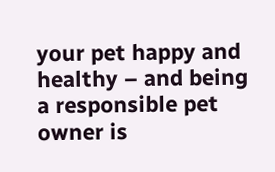your pet happy and healthy – and being a responsible pet owner is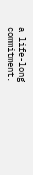a life-long commitment.